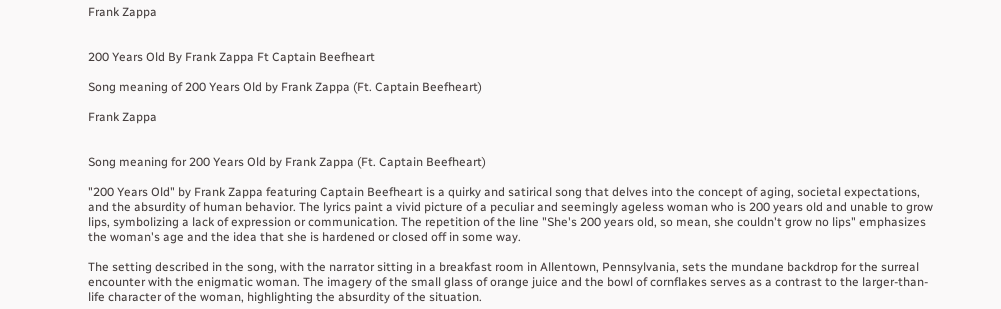Frank Zappa


200 Years Old By Frank Zappa Ft Captain Beefheart

Song meaning of 200 Years Old by Frank Zappa (Ft. Captain Beefheart)

Frank Zappa


Song meaning for 200 Years Old by Frank Zappa (Ft. Captain Beefheart)

"200 Years Old" by Frank Zappa featuring Captain Beefheart is a quirky and satirical song that delves into the concept of aging, societal expectations, and the absurdity of human behavior. The lyrics paint a vivid picture of a peculiar and seemingly ageless woman who is 200 years old and unable to grow lips, symbolizing a lack of expression or communication. The repetition of the line "She's 200 years old, so mean, she couldn't grow no lips" emphasizes the woman's age and the idea that she is hardened or closed off in some way.

The setting described in the song, with the narrator sitting in a breakfast room in Allentown, Pennsylvania, sets the mundane backdrop for the surreal encounter with the enigmatic woman. The imagery of the small glass of orange juice and the bowl of cornflakes serves as a contrast to the larger-than-life character of the woman, highlighting the absurdity of the situation.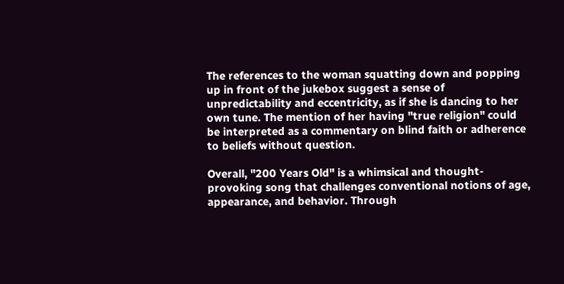The references to the woman squatting down and popping up in front of the jukebox suggest a sense of unpredictability and eccentricity, as if she is dancing to her own tune. The mention of her having "true religion" could be interpreted as a commentary on blind faith or adherence to beliefs without question.

Overall, "200 Years Old" is a whimsical and thought-provoking song that challenges conventional notions of age, appearance, and behavior. Through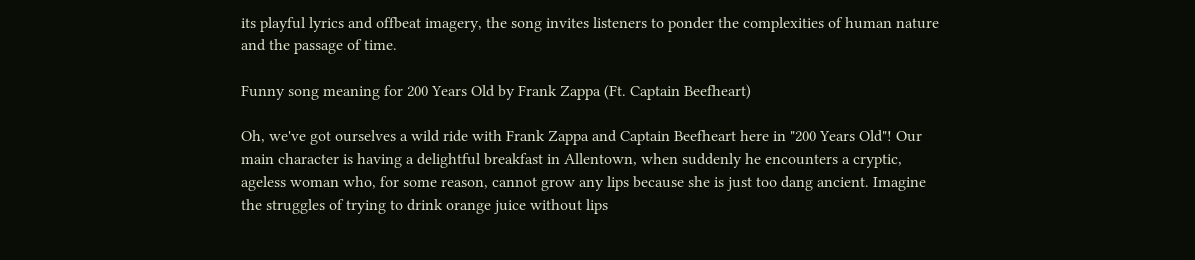its playful lyrics and offbeat imagery, the song invites listeners to ponder the complexities of human nature and the passage of time.

Funny song meaning for 200 Years Old by Frank Zappa (Ft. Captain Beefheart)

Oh, we've got ourselves a wild ride with Frank Zappa and Captain Beefheart here in "200 Years Old"! Our main character is having a delightful breakfast in Allentown, when suddenly he encounters a cryptic, ageless woman who, for some reason, cannot grow any lips because she is just too dang ancient. Imagine the struggles of trying to drink orange juice without lips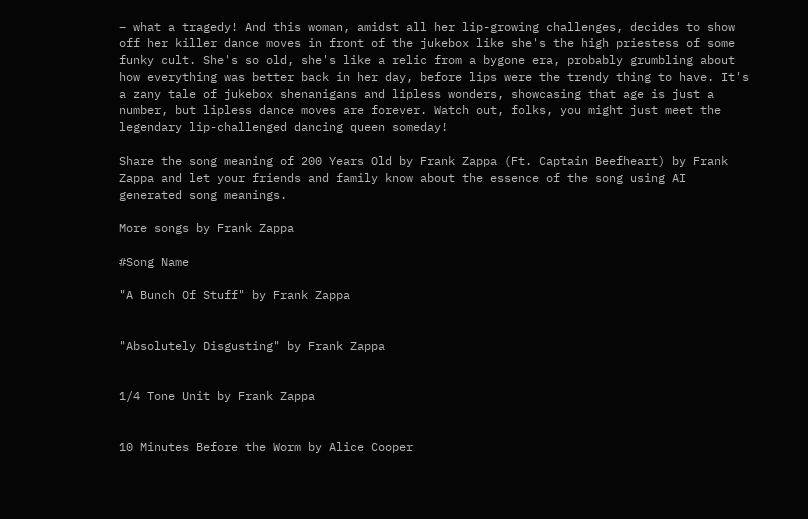– what a tragedy! And this woman, amidst all her lip-growing challenges, decides to show off her killer dance moves in front of the jukebox like she's the high priestess of some funky cult. She's so old, she's like a relic from a bygone era, probably grumbling about how everything was better back in her day, before lips were the trendy thing to have. It's a zany tale of jukebox shenanigans and lipless wonders, showcasing that age is just a number, but lipless dance moves are forever. Watch out, folks, you might just meet the legendary lip-challenged dancing queen someday!

Share the song meaning of 200 Years Old by Frank Zappa (Ft. Captain Beefheart) by Frank Zappa and let your friends and family know about the essence of the song using AI generated song meanings.

More songs by Frank Zappa

#Song Name

"A Bunch Of Stuff" by Frank Zappa


"Absolutely Disgusting" by Frank Zappa


1/4 Tone Unit by Frank Zappa


10 Minutes Before the Worm by Alice Cooper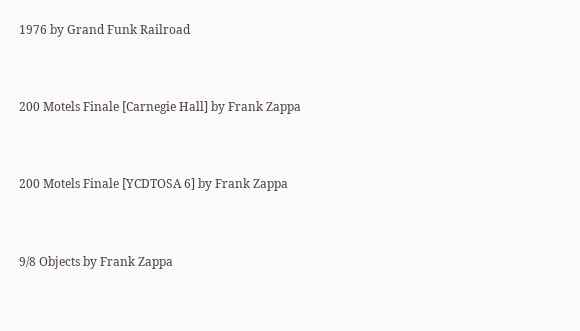1976 by Grand Funk Railroad


200 Motels Finale [Carnegie Hall] by Frank Zappa


200 Motels Finale [YCDTOSA 6] by Frank Zappa


9/8 Objects by Frank Zappa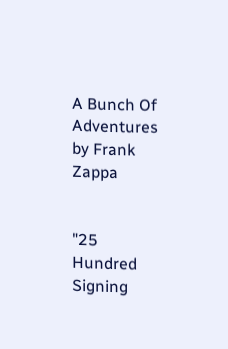A Bunch Of Adventures by Frank Zappa


"25 Hundred Signing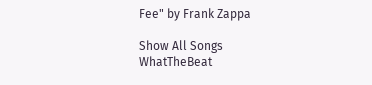Fee" by Frank Zappa

Show All Songs
WhatTheBeat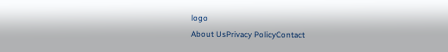logo
About UsPrivacy PolicyContact